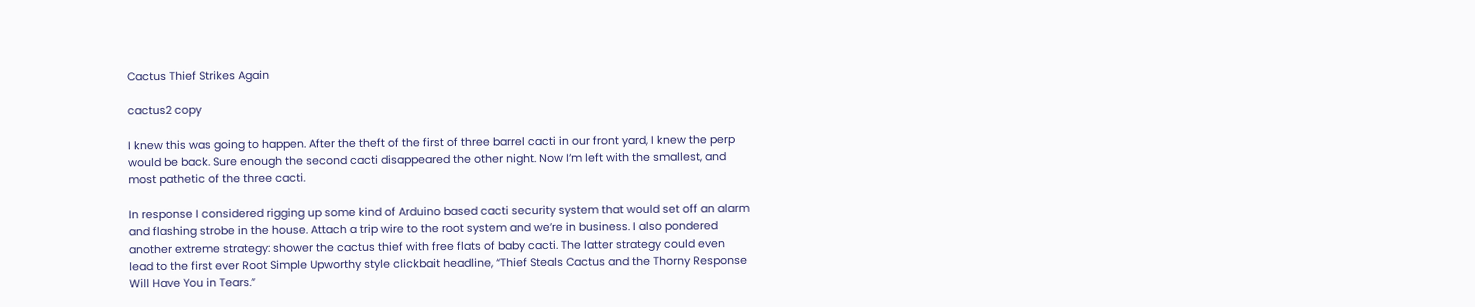Cactus Thief Strikes Again

cactus2 copy

I knew this was going to happen. After the theft of the first of three barrel cacti in our front yard, I knew the perp would be back. Sure enough the second cacti disappeared the other night. Now I’m left with the smallest, and most pathetic of the three cacti.

In response I considered rigging up some kind of Arduino based cacti security system that would set off an alarm and flashing strobe in the house. Attach a trip wire to the root system and we’re in business. I also pondered another extreme strategy: shower the cactus thief with free flats of baby cacti. The latter strategy could even lead to the first ever Root Simple Upworthy style clickbait headline, “Thief Steals Cactus and the Thorny Response Will Have You in Tears.”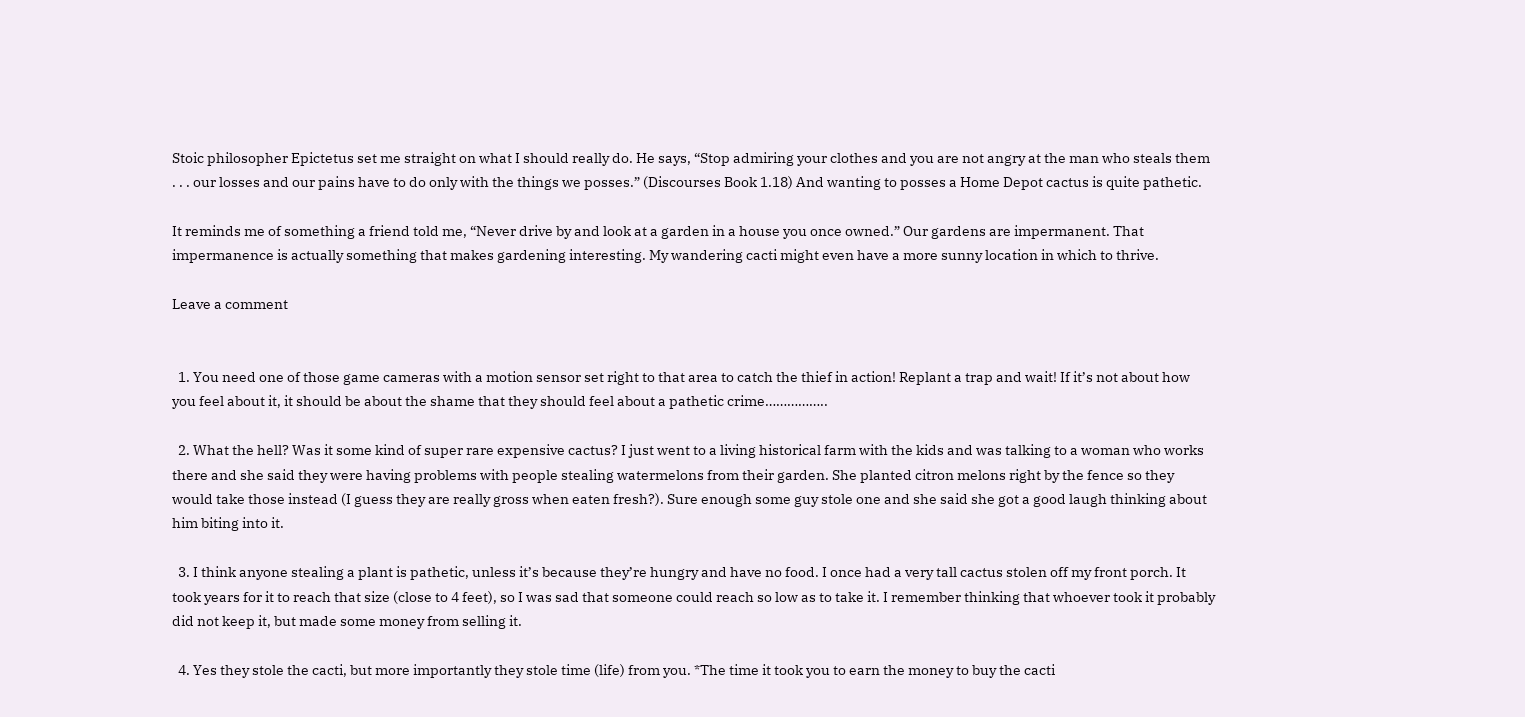Stoic philosopher Epictetus set me straight on what I should really do. He says, “Stop admiring your clothes and you are not angry at the man who steals them . . . our losses and our pains have to do only with the things we posses.” (Discourses Book 1.18) And wanting to posses a Home Depot cactus is quite pathetic.

It reminds me of something a friend told me, “Never drive by and look at a garden in a house you once owned.” Our gardens are impermanent. That impermanence is actually something that makes gardening interesting. My wandering cacti might even have a more sunny location in which to thrive.

Leave a comment


  1. You need one of those game cameras with a motion sensor set right to that area to catch the thief in action! Replant a trap and wait! If it’s not about how you feel about it, it should be about the shame that they should feel about a pathetic crime……………..

  2. What the hell? Was it some kind of super rare expensive cactus? I just went to a living historical farm with the kids and was talking to a woman who works there and she said they were having problems with people stealing watermelons from their garden. She planted citron melons right by the fence so they would take those instead (I guess they are really gross when eaten fresh?). Sure enough some guy stole one and she said she got a good laugh thinking about him biting into it.

  3. I think anyone stealing a plant is pathetic, unless it’s because they’re hungry and have no food. I once had a very tall cactus stolen off my front porch. It took years for it to reach that size (close to 4 feet), so I was sad that someone could reach so low as to take it. I remember thinking that whoever took it probably did not keep it, but made some money from selling it.

  4. Yes they stole the cacti, but more importantly they stole time (life) from you. *The time it took you to earn the money to buy the cacti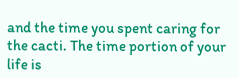and the time you spent caring for the cacti. The time portion of your life is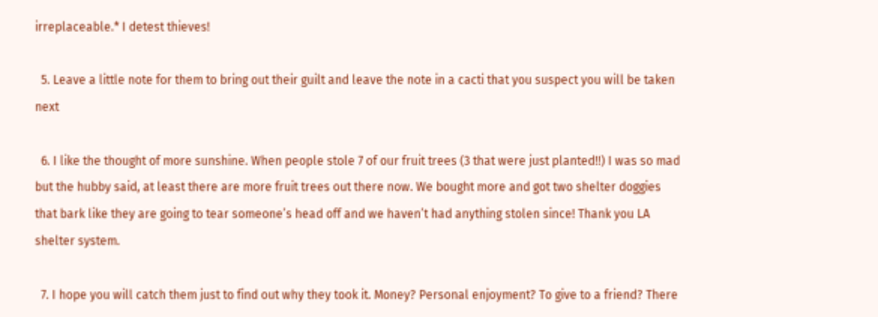irreplaceable.* I detest thieves!

  5. Leave a little note for them to bring out their guilt and leave the note in a cacti that you suspect you will be taken next

  6. I like the thought of more sunshine. When people stole 7 of our fruit trees (3 that were just planted!!) I was so mad but the hubby said, at least there are more fruit trees out there now. We bought more and got two shelter doggies that bark like they are going to tear someone’s head off and we haven’t had anything stolen since! Thank you LA shelter system.

  7. I hope you will catch them just to find out why they took it. Money? Personal enjoyment? To give to a friend? There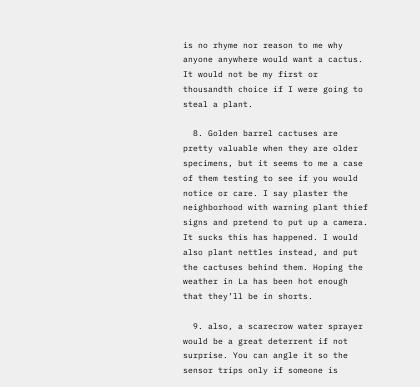is no rhyme nor reason to me why anyone anywhere would want a cactus. It would not be my first or thousandth choice if I were going to steal a plant.

  8. Golden barrel cactuses are pretty valuable when they are older specimens, but it seems to me a case of them testing to see if you would notice or care. I say plaster the neighborhood with warning plant thief signs and pretend to put up a camera. It sucks this has happened. I would also plant nettles instead, and put the cactuses behind them. Hoping the weather in La has been hot enough that they’ll be in shorts.

  9. also, a scarecrow water sprayer would be a great deterrent if not surprise. You can angle it so the sensor trips only if someone is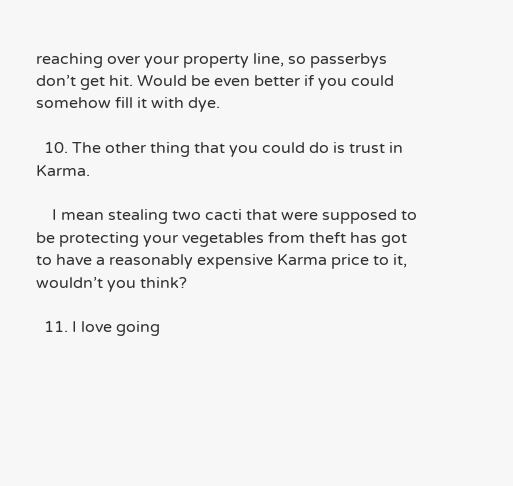reaching over your property line, so passerbys don’t get hit. Would be even better if you could somehow fill it with dye.

  10. The other thing that you could do is trust in Karma.

    I mean stealing two cacti that were supposed to be protecting your vegetables from theft has got to have a reasonably expensive Karma price to it, wouldn’t you think?

  11. I love going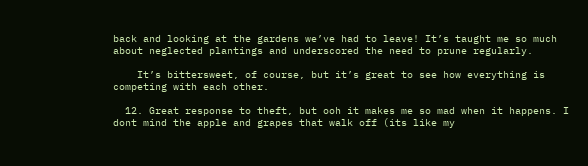back and looking at the gardens we’ve had to leave! It’s taught me so much about neglected plantings and underscored the need to prune regularly.

    It’s bittersweet, of course, but it’s great to see how everything is competing with each other.

  12. Great response to theft, but ooh it makes me so mad when it happens. I dont mind the apple and grapes that walk off (its like my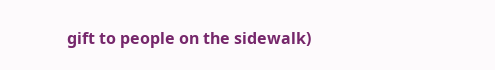gift to people on the sidewalk)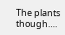The plants though….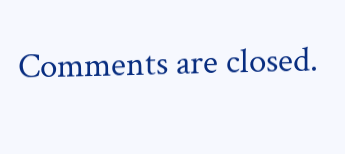Comments are closed.